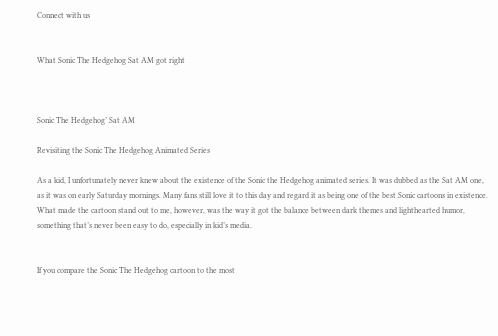Connect with us


What Sonic The Hedgehog Sat AM got right



Sonic The Hedgehog’ Sat AM

Revisiting the Sonic The Hedgehog Animated Series

As a kid, I unfortunately never knew about the existence of the Sonic the Hedgehog animated series. It was dubbed as the Sat AM one, as it was on early Saturday mornings. Many fans still love it to this day and regard it as being one of the best Sonic cartoons in existence. What made the cartoon stand out to me, however, was the way it got the balance between dark themes and lighthearted humor, something that’s never been easy to do, especially in kid’s media.


If you compare the Sonic The Hedgehog cartoon to the most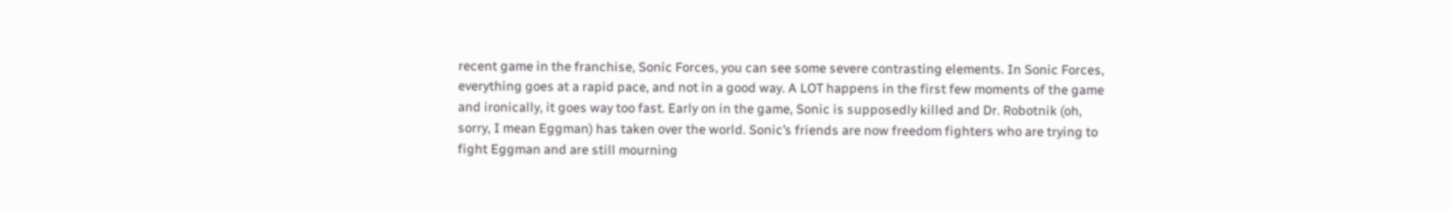recent game in the franchise, Sonic Forces, you can see some severe contrasting elements. In Sonic Forces, everything goes at a rapid pace, and not in a good way. A LOT happens in the first few moments of the game and ironically, it goes way too fast. Early on in the game, Sonic is supposedly killed and Dr. Robotnik (oh, sorry, I mean Eggman) has taken over the world. Sonic’s friends are now freedom fighters who are trying to fight Eggman and are still mourning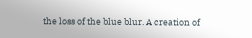the loss of the blue blur. A creation of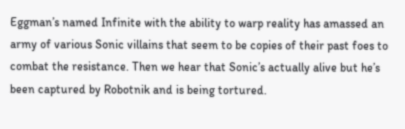Eggman’s named Infinite with the ability to warp reality has amassed an army of various Sonic villains that seem to be copies of their past foes to combat the resistance. Then we hear that Sonic’s actually alive but he’s been captured by Robotnik and is being tortured.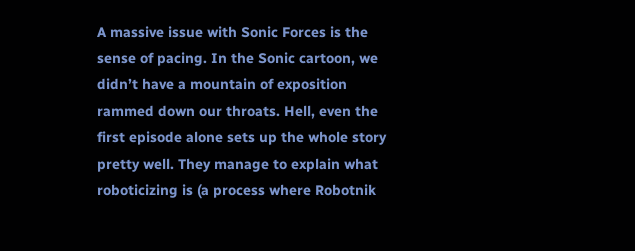A massive issue with Sonic Forces is the sense of pacing. In the Sonic cartoon, we didn’t have a mountain of exposition rammed down our throats. Hell, even the first episode alone sets up the whole story pretty well. They manage to explain what roboticizing is (a process where Robotnik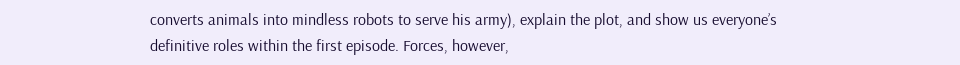converts animals into mindless robots to serve his army), explain the plot, and show us everyone’s definitive roles within the first episode. Forces, however,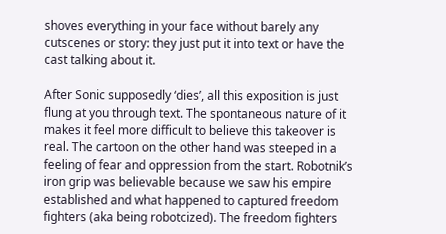shoves everything in your face without barely any cutscenes or story: they just put it into text or have the cast talking about it.

After Sonic supposedly ‘dies’, all this exposition is just flung at you through text. The spontaneous nature of it makes it feel more difficult to believe this takeover is real. The cartoon on the other hand was steeped in a feeling of fear and oppression from the start. Robotnik’s iron grip was believable because we saw his empire established and what happened to captured freedom fighters (aka being robotcized). The freedom fighters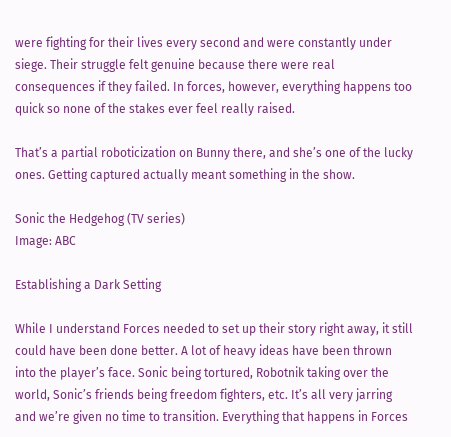were fighting for their lives every second and were constantly under siege. Their struggle felt genuine because there were real consequences if they failed. In forces, however, everything happens too quick so none of the stakes ever feel really raised.

That’s a partial roboticization on Bunny there, and she’s one of the lucky ones. Getting captured actually meant something in the show.

Sonic the Hedgehog (TV series)
Image: ABC

Establishing a Dark Setting

While I understand Forces needed to set up their story right away, it still could have been done better. A lot of heavy ideas have been thrown into the player’s face. Sonic being tortured, Robotnik taking over the world, Sonic’s friends being freedom fighters, etc. It’s all very jarring and we’re given no time to transition. Everything that happens in Forces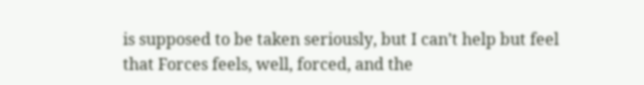is supposed to be taken seriously, but I can’t help but feel that Forces feels, well, forced, and the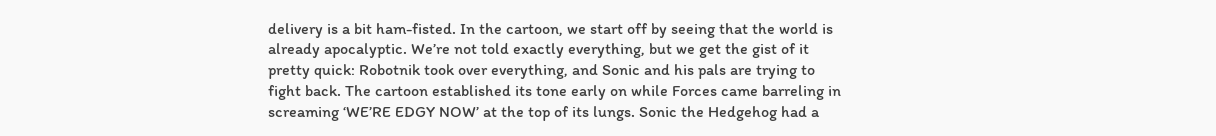delivery is a bit ham-fisted. In the cartoon, we start off by seeing that the world is already apocalyptic. We’re not told exactly everything, but we get the gist of it pretty quick: Robotnik took over everything, and Sonic and his pals are trying to fight back. The cartoon established its tone early on while Forces came barreling in screaming ‘WE’RE EDGY NOW’ at the top of its lungs. Sonic the Hedgehog had a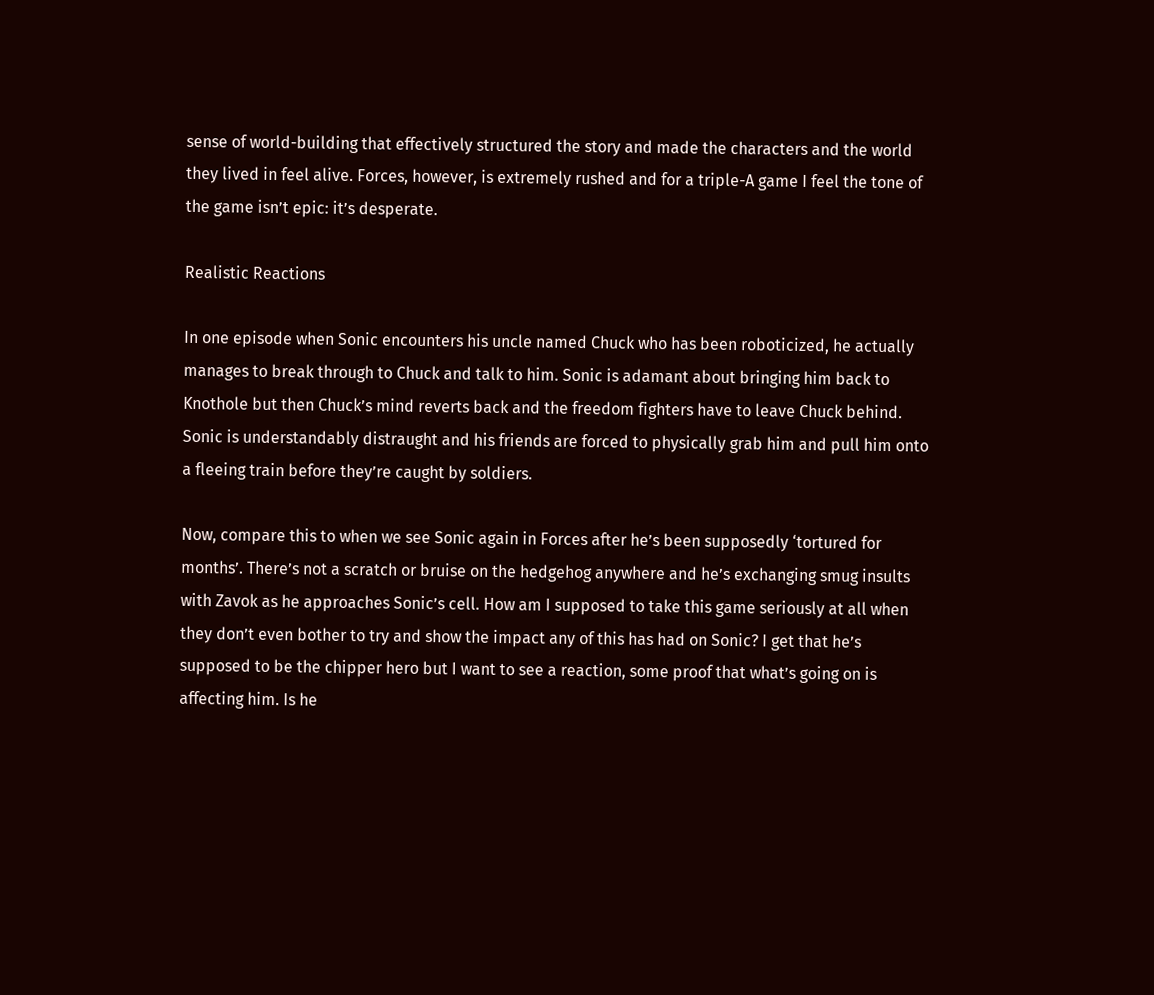sense of world-building that effectively structured the story and made the characters and the world they lived in feel alive. Forces, however, is extremely rushed and for a triple-A game I feel the tone of the game isn’t epic: it’s desperate.

Realistic Reactions

In one episode when Sonic encounters his uncle named Chuck who has been roboticized, he actually manages to break through to Chuck and talk to him. Sonic is adamant about bringing him back to Knothole but then Chuck’s mind reverts back and the freedom fighters have to leave Chuck behind. Sonic is understandably distraught and his friends are forced to physically grab him and pull him onto a fleeing train before they’re caught by soldiers.

Now, compare this to when we see Sonic again in Forces after he’s been supposedly ‘tortured for months’. There’s not a scratch or bruise on the hedgehog anywhere and he’s exchanging smug insults with Zavok as he approaches Sonic’s cell. How am I supposed to take this game seriously at all when they don’t even bother to try and show the impact any of this has had on Sonic? I get that he’s supposed to be the chipper hero but I want to see a reaction, some proof that what’s going on is affecting him. Is he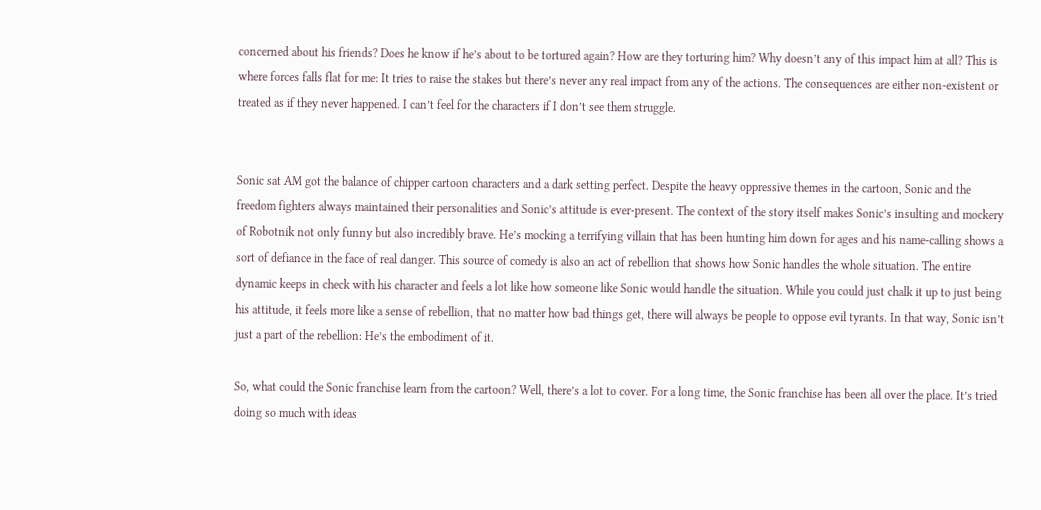concerned about his friends? Does he know if he’s about to be tortured again? How are they torturing him? Why doesn’t any of this impact him at all? This is where forces falls flat for me: It tries to raise the stakes but there’s never any real impact from any of the actions. The consequences are either non-existent or treated as if they never happened. I can’t feel for the characters if I don’t see them struggle.


Sonic sat AM got the balance of chipper cartoon characters and a dark setting perfect. Despite the heavy oppressive themes in the cartoon, Sonic and the freedom fighters always maintained their personalities and Sonic’s attitude is ever-present. The context of the story itself makes Sonic’s insulting and mockery of Robotnik not only funny but also incredibly brave. He’s mocking a terrifying villain that has been hunting him down for ages and his name-calling shows a sort of defiance in the face of real danger. This source of comedy is also an act of rebellion that shows how Sonic handles the whole situation. The entire dynamic keeps in check with his character and feels a lot like how someone like Sonic would handle the situation. While you could just chalk it up to just being his attitude, it feels more like a sense of rebellion, that no matter how bad things get, there will always be people to oppose evil tyrants. In that way, Sonic isn’t just a part of the rebellion: He’s the embodiment of it.

So, what could the Sonic franchise learn from the cartoon? Well, there’s a lot to cover. For a long time, the Sonic franchise has been all over the place. It’s tried doing so much with ideas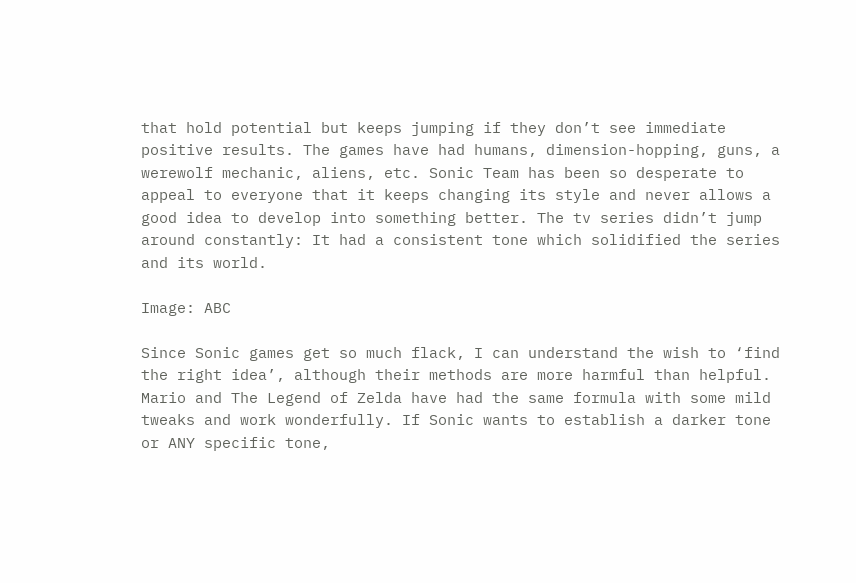that hold potential but keeps jumping if they don’t see immediate positive results. The games have had humans, dimension-hopping, guns, a werewolf mechanic, aliens, etc. Sonic Team has been so desperate to appeal to everyone that it keeps changing its style and never allows a good idea to develop into something better. The tv series didn’t jump around constantly: It had a consistent tone which solidified the series and its world.

Image: ABC

Since Sonic games get so much flack, I can understand the wish to ‘find the right idea’, although their methods are more harmful than helpful. Mario and The Legend of Zelda have had the same formula with some mild tweaks and work wonderfully. If Sonic wants to establish a darker tone or ANY specific tone,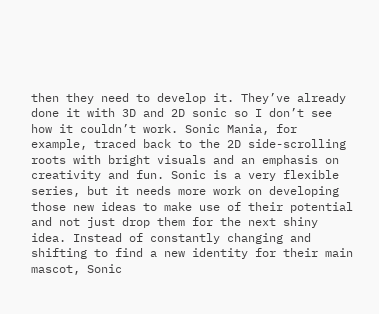then they need to develop it. They’ve already done it with 3D and 2D sonic so I don’t see how it couldn’t work. Sonic Mania, for example, traced back to the 2D side-scrolling roots with bright visuals and an emphasis on creativity and fun. Sonic is a very flexible series, but it needs more work on developing those new ideas to make use of their potential and not just drop them for the next shiny idea. Instead of constantly changing and shifting to find a new identity for their main mascot, Sonic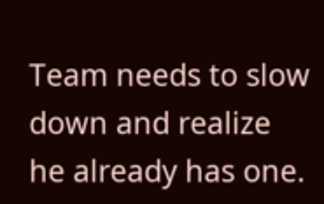Team needs to slow down and realize he already has one.